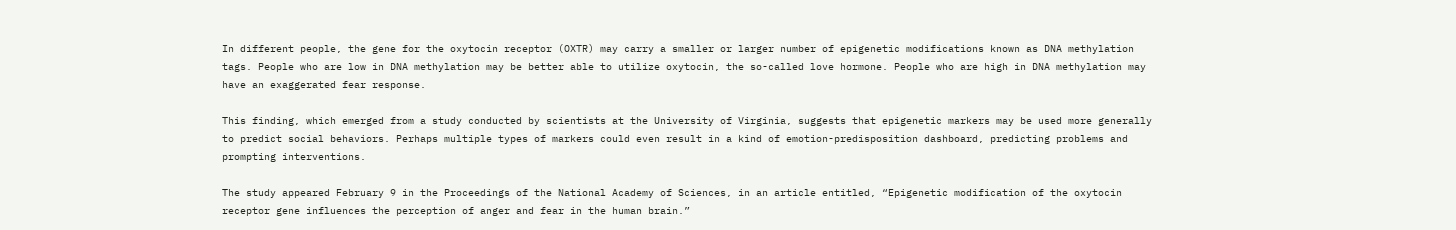In different people, the gene for the oxytocin receptor (OXTR) may carry a smaller or larger number of epigenetic modifications known as DNA methylation tags. People who are low in DNA methylation may be better able to utilize oxytocin, the so-called love hormone. People who are high in DNA methylation may have an exaggerated fear response.

This finding, which emerged from a study conducted by scientists at the University of Virginia, suggests that epigenetic markers may be used more generally to predict social behaviors. Perhaps multiple types of markers could even result in a kind of emotion-predisposition dashboard, predicting problems and prompting interventions.

The study appeared February 9 in the Proceedings of the National Academy of Sciences, in an article entitled, “Epigenetic modification of the oxytocin receptor gene influences the perception of anger and fear in the human brain.”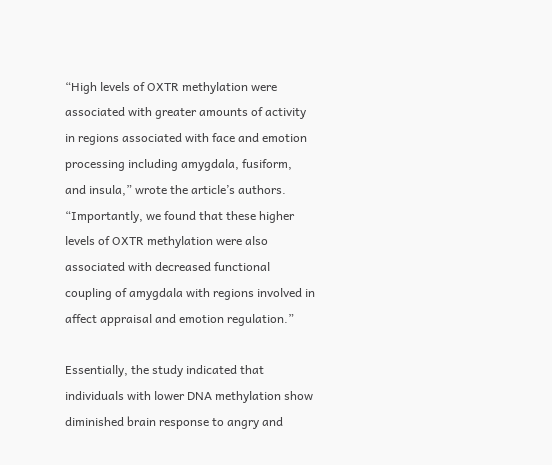“High levels of OXTR methylation were associated with greater amounts of activity in regions associated with face and emotion processing including amygdala, fusiform, and insula,” wrote the article’s authors. “Importantly, we found that these higher levels of OXTR methylation were also associated with decreased functional coupling of amygdala with regions involved in affect appraisal and emotion regulation.”

Essentially, the study indicated that individuals with lower DNA methylation show diminished brain response to angry and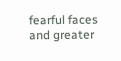fearful faces and greater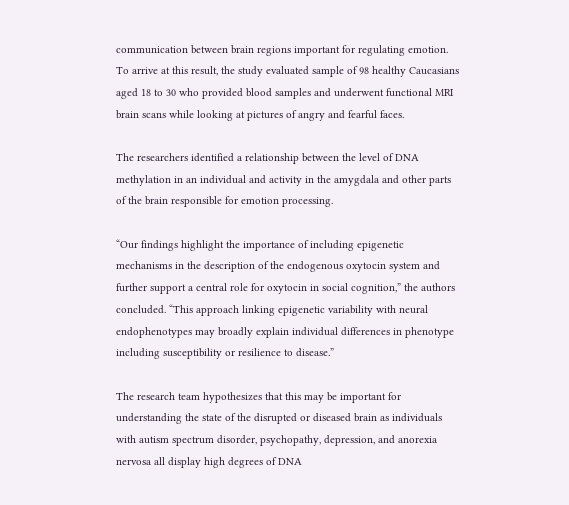communication between brain regions important for regulating emotion. To arrive at this result, the study evaluated sample of 98 healthy Caucasians aged 18 to 30 who provided blood samples and underwent functional MRI brain scans while looking at pictures of angry and fearful faces.

The researchers identified a relationship between the level of DNA methylation in an individual and activity in the amygdala and other parts of the brain responsible for emotion processing.

“Our findings highlight the importance of including epigenetic mechanisms in the description of the endogenous oxytocin system and further support a central role for oxytocin in social cognition,” the authors concluded. “This approach linking epigenetic variability with neural endophenotypes may broadly explain individual differences in phenotype including susceptibility or resilience to disease.”

The research team hypothesizes that this may be important for understanding the state of the disrupted or diseased brain as individuals with autism spectrum disorder, psychopathy, depression, and anorexia nervosa all display high degrees of DNA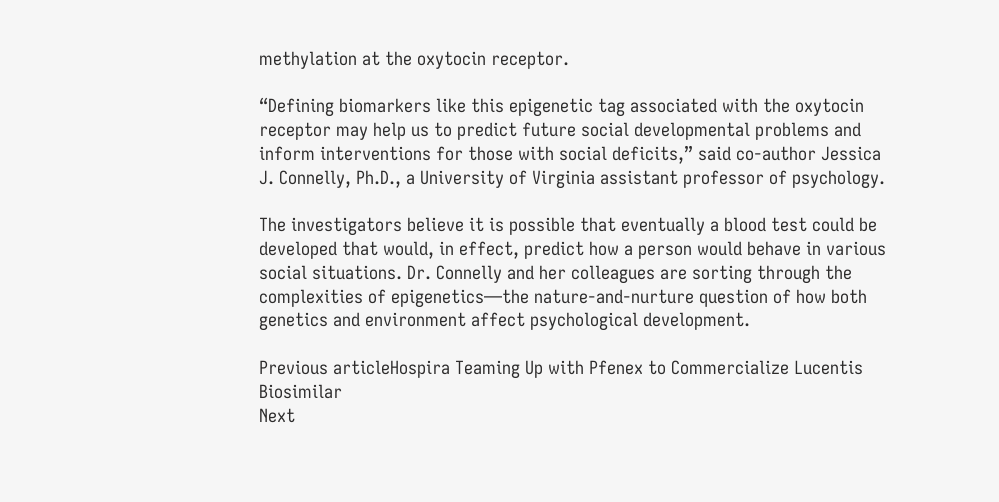methylation at the oxytocin receptor.

“Defining biomarkers like this epigenetic tag associated with the oxytocin receptor may help us to predict future social developmental problems and inform interventions for those with social deficits,” said co-author Jessica J. Connelly, Ph.D., a University of Virginia assistant professor of psychology.

The investigators believe it is possible that eventually a blood test could be developed that would, in effect, predict how a person would behave in various social situations. Dr. Connelly and her colleagues are sorting through the complexities of epigenetics—the nature-and-nurture question of how both genetics and environment affect psychological development.

Previous articleHospira Teaming Up with Pfenex to Commercialize Lucentis Biosimilar
Next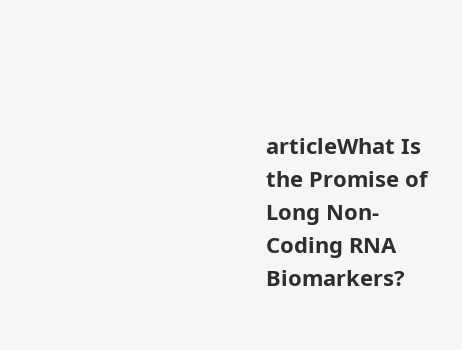articleWhat Is the Promise of Long Non-Coding RNA Biomarkers?